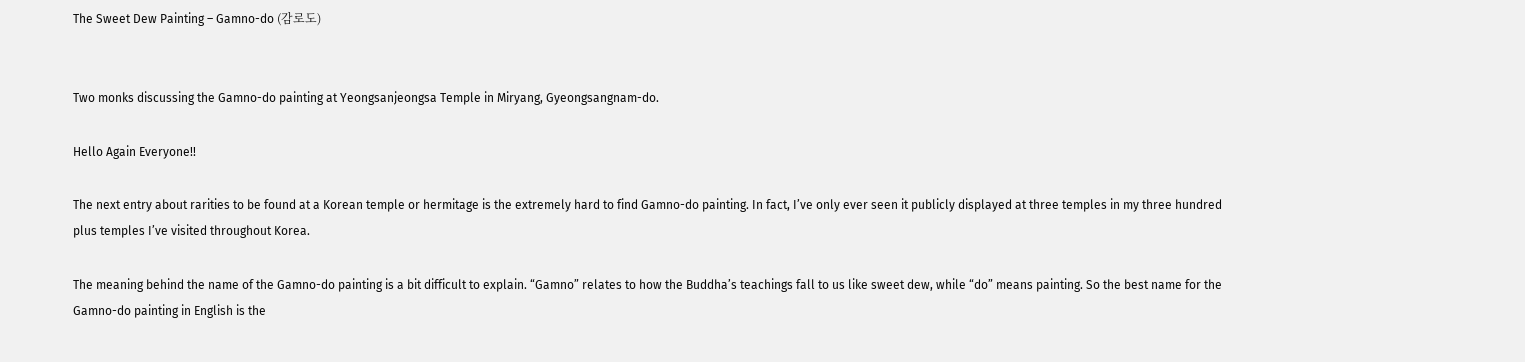The Sweet Dew Painting – Gamno-do (감로도)


Two monks discussing the Gamno-do painting at Yeongsanjeongsa Temple in Miryang, Gyeongsangnam-do.

Hello Again Everyone!!

The next entry about rarities to be found at a Korean temple or hermitage is the extremely hard to find Gamno-do painting. In fact, I’ve only ever seen it publicly displayed at three temples in my three hundred plus temples I’ve visited throughout Korea.

The meaning behind the name of the Gamno-do painting is a bit difficult to explain. “Gamno” relates to how the Buddha’s teachings fall to us like sweet dew, while “do” means painting. So the best name for the Gamno-do painting in English is the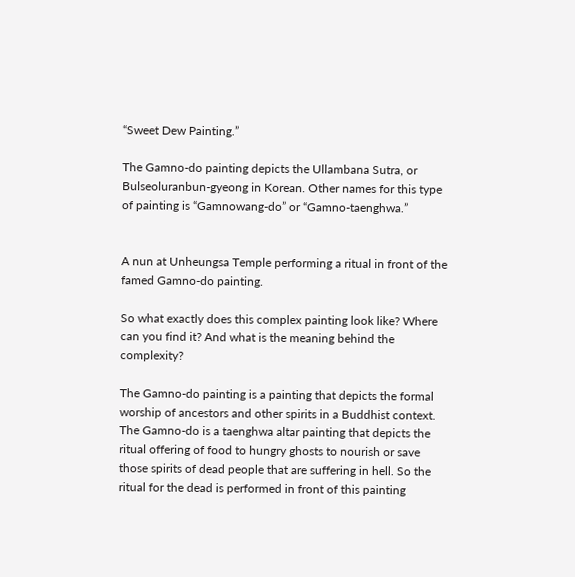“Sweet Dew Painting.”

The Gamno-do painting depicts the Ullambana Sutra, or Bulseoluranbun-gyeong in Korean. Other names for this type of painting is “Gamnowang-do” or “Gamno-taenghwa.”


A nun at Unheungsa Temple performing a ritual in front of the famed Gamno-do painting.

So what exactly does this complex painting look like? Where can you find it? And what is the meaning behind the complexity?

The Gamno-do painting is a painting that depicts the formal worship of ancestors and other spirits in a Buddhist context. The Gamno-do is a taenghwa altar painting that depicts the ritual offering of food to hungry ghosts to nourish or save those spirits of dead people that are suffering in hell. So the ritual for the dead is performed in front of this painting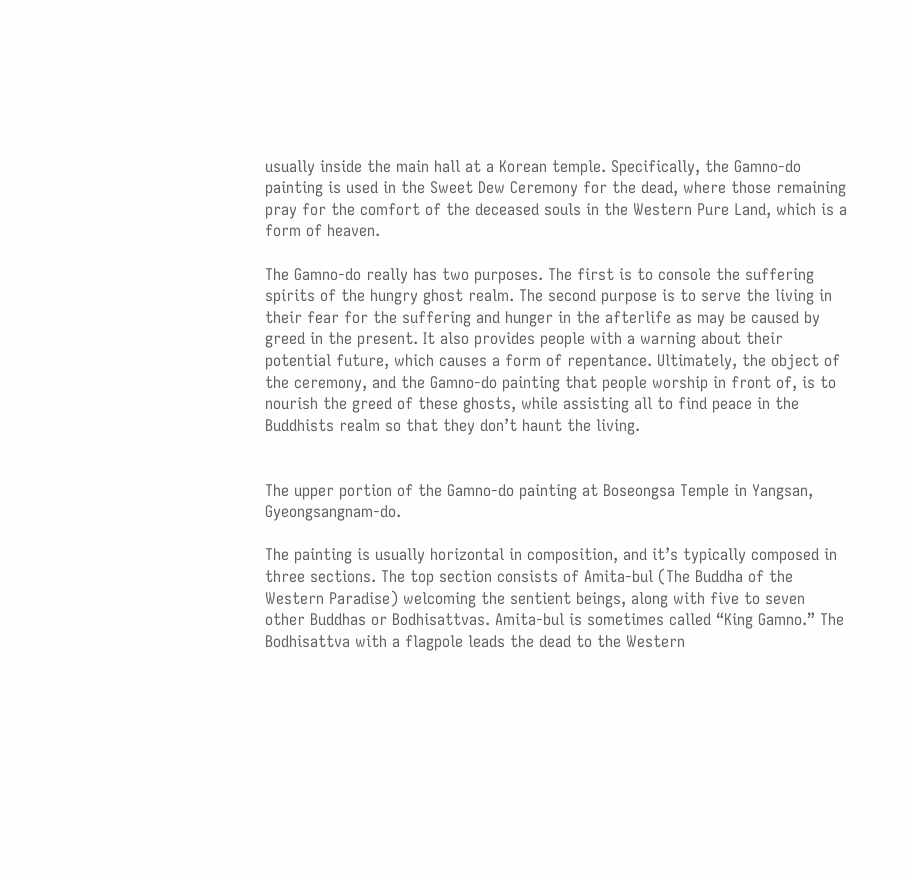usually inside the main hall at a Korean temple. Specifically, the Gamno-do painting is used in the Sweet Dew Ceremony for the dead, where those remaining pray for the comfort of the deceased souls in the Western Pure Land, which is a form of heaven.

The Gamno-do really has two purposes. The first is to console the suffering spirits of the hungry ghost realm. The second purpose is to serve the living in their fear for the suffering and hunger in the afterlife as may be caused by greed in the present. It also provides people with a warning about their potential future, which causes a form of repentance. Ultimately, the object of the ceremony, and the Gamno-do painting that people worship in front of, is to nourish the greed of these ghosts, while assisting all to find peace in the Buddhists realm so that they don’t haunt the living.


The upper portion of the Gamno-do painting at Boseongsa Temple in Yangsan, Gyeongsangnam-do.

The painting is usually horizontal in composition, and it’s typically composed in three sections. The top section consists of Amita-bul (The Buddha of the Western Paradise) welcoming the sentient beings, along with five to seven other Buddhas or Bodhisattvas. Amita-bul is sometimes called “King Gamno.” The Bodhisattva with a flagpole leads the dead to the Western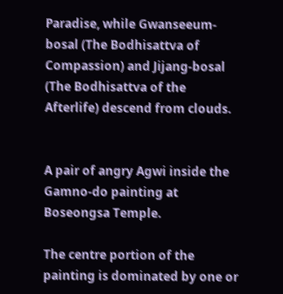Paradise, while Gwanseeum-bosal (The Bodhisattva of Compassion) and Jijang-bosal (The Bodhisattva of the Afterlife) descend from clouds.


A pair of angry Agwi inside the Gamno-do painting at Boseongsa Temple.

The centre portion of the painting is dominated by one or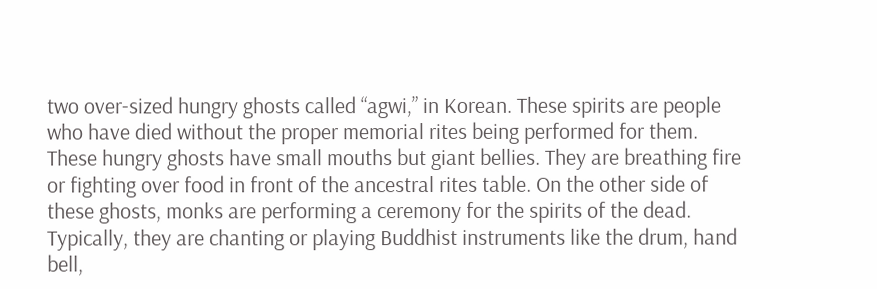two over-sized hungry ghosts called “agwi,” in Korean. These spirits are people who have died without the proper memorial rites being performed for them. These hungry ghosts have small mouths but giant bellies. They are breathing fire or fighting over food in front of the ancestral rites table. On the other side of these ghosts, monks are performing a ceremony for the spirits of the dead. Typically, they are chanting or playing Buddhist instruments like the drum, hand bell,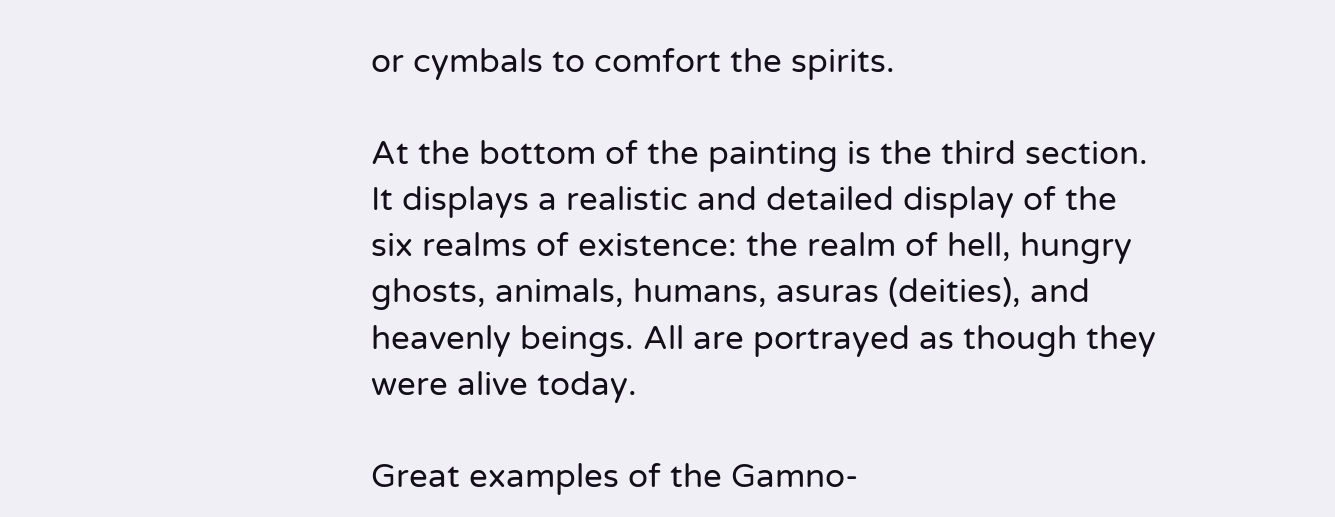or cymbals to comfort the spirits.

At the bottom of the painting is the third section. It displays a realistic and detailed display of the six realms of existence: the realm of hell, hungry ghosts, animals, humans, asuras (deities), and heavenly beings. All are portrayed as though they were alive today.

Great examples of the Gamno-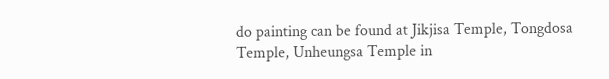do painting can be found at Jikjisa Temple, Tongdosa Temple, Unheungsa Temple in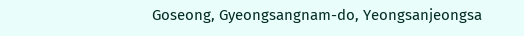Goseong, Gyeongsangnam-do, Yeongsanjeongsa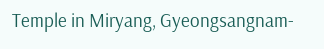Temple in Miryang, Gyeongsangnam-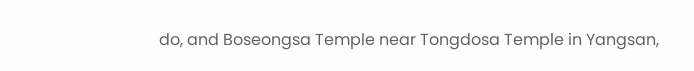do, and Boseongsa Temple near Tongdosa Temple in Yangsan,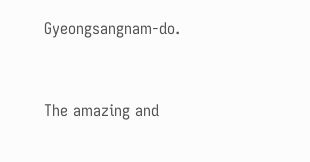Gyeongsangnam-do.


The amazing and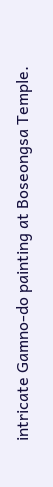intricate Gamno-do painting at Boseongsa Temple.